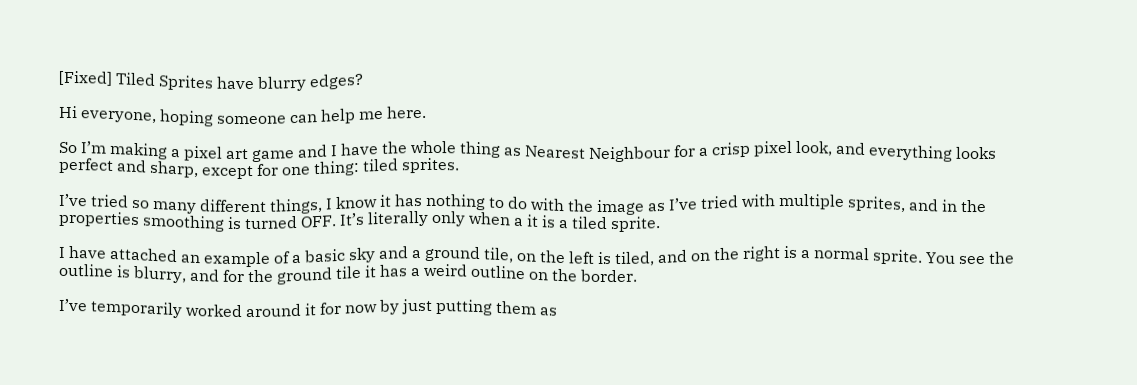[Fixed] Tiled Sprites have blurry edges?

Hi everyone, hoping someone can help me here.

So I’m making a pixel art game and I have the whole thing as Nearest Neighbour for a crisp pixel look, and everything looks perfect and sharp, except for one thing: tiled sprites.

I’ve tried so many different things, I know it has nothing to do with the image as I’ve tried with multiple sprites, and in the properties smoothing is turned OFF. It’s literally only when a it is a tiled sprite.

I have attached an example of a basic sky and a ground tile, on the left is tiled, and on the right is a normal sprite. You see the outline is blurry, and for the ground tile it has a weird outline on the border.

I’ve temporarily worked around it for now by just putting them as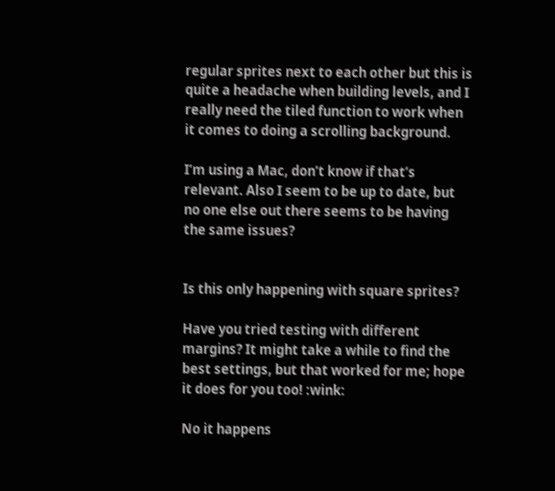regular sprites next to each other but this is quite a headache when building levels, and I really need the tiled function to work when it comes to doing a scrolling background.

I’m using a Mac, don’t know if that’s relevant. Also I seem to be up to date, but no one else out there seems to be having the same issues?


Is this only happening with square sprites?

Have you tried testing with different margins? It might take a while to find the best settings, but that worked for me; hope it does for you too! :wink:

No it happens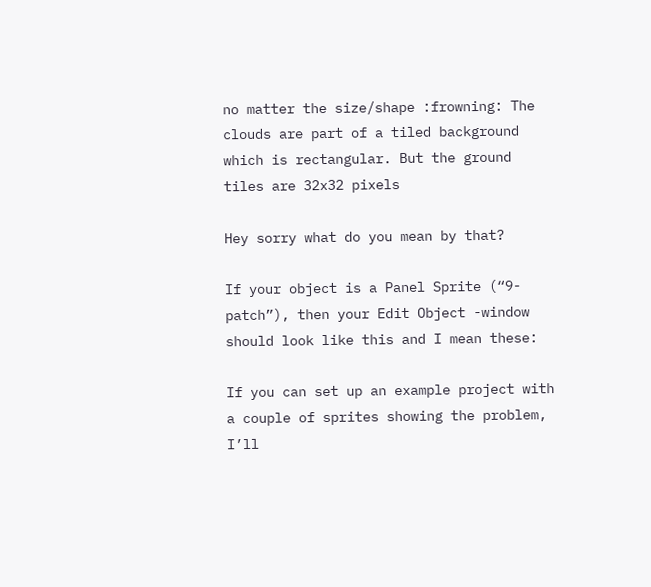no matter the size/shape :frowning: The clouds are part of a tiled background which is rectangular. But the ground tiles are 32x32 pixels

Hey sorry what do you mean by that?

If your object is a Panel Sprite (“9-patch”), then your Edit Object -window should look like this and I mean these:

If you can set up an example project with a couple of sprites showing the problem, I’ll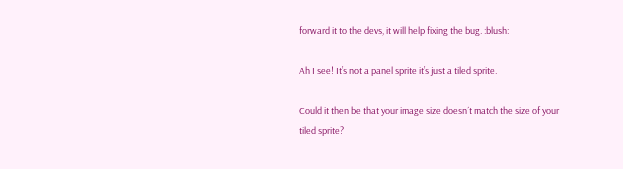forward it to the devs, it will help fixing the bug. :blush:

Ah I see! It’s not a panel sprite it’s just a tiled sprite.

Could it then be that your image size doesn´t match the size of your tiled sprite?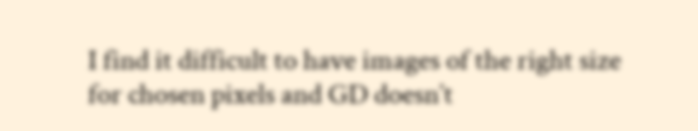I find it difficult to have images of the right size for chosen pixels and GD doesn’t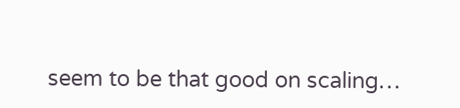seem to be that good on scaling…